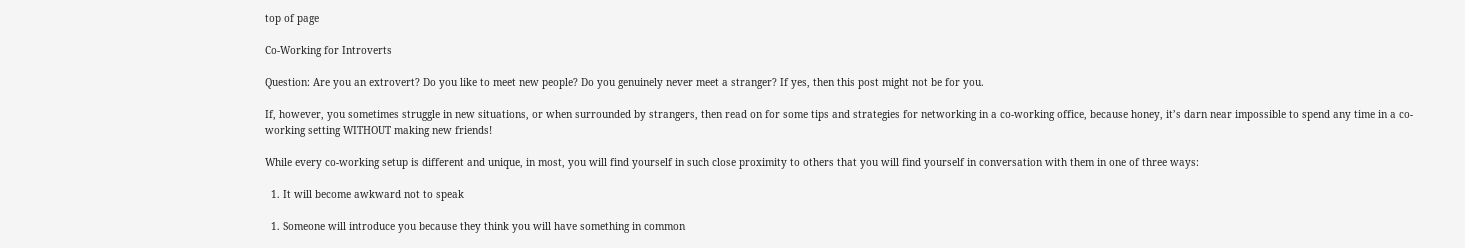top of page

Co-Working for Introverts

Question: Are you an extrovert? Do you like to meet new people? Do you genuinely never meet a stranger? If yes, then this post might not be for you.

If, however, you sometimes struggle in new situations, or when surrounded by strangers, then read on for some tips and strategies for networking in a co-working office, because honey, it’s darn near impossible to spend any time in a co-working setting WITHOUT making new friends!

While every co-working setup is different and unique, in most, you will find yourself in such close proximity to others that you will find yourself in conversation with them in one of three ways:

  1. It will become awkward not to speak

  1. Someone will introduce you because they think you will have something in common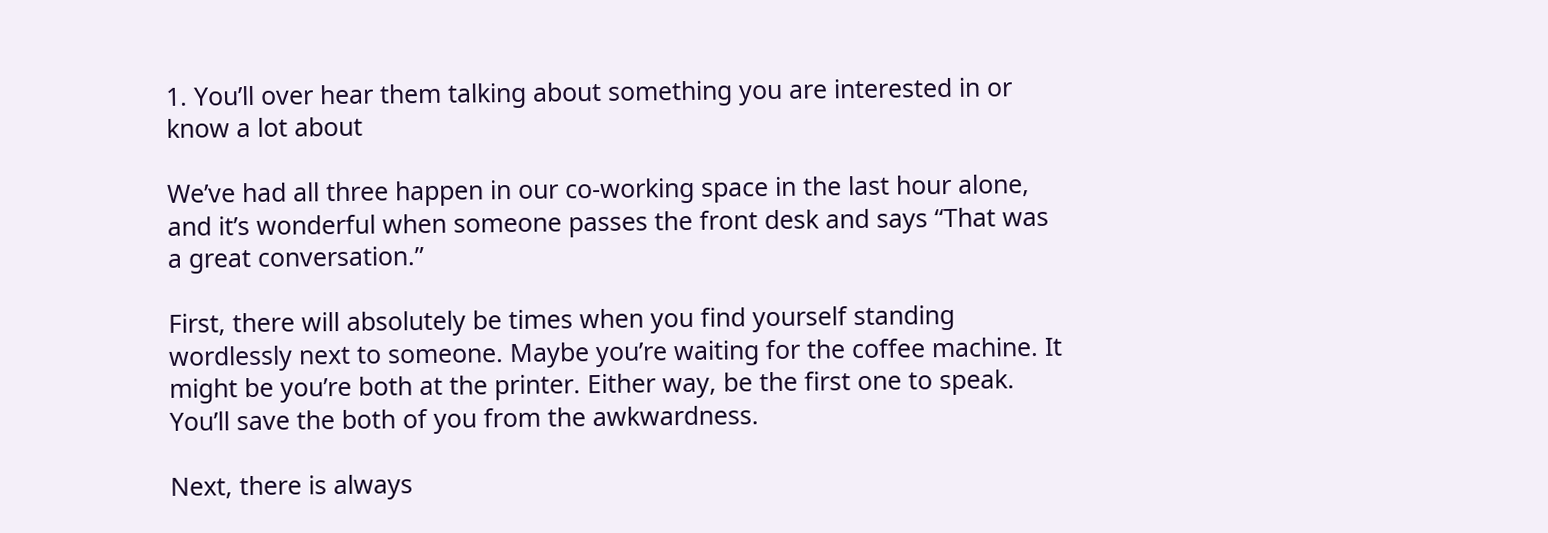1. You’ll over hear them talking about something you are interested in or know a lot about

We’ve had all three happen in our co-working space in the last hour alone, and it’s wonderful when someone passes the front desk and says “That was a great conversation.”

First, there will absolutely be times when you find yourself standing wordlessly next to someone. Maybe you’re waiting for the coffee machine. It might be you’re both at the printer. Either way, be the first one to speak. You’ll save the both of you from the awkwardness.

Next, there is always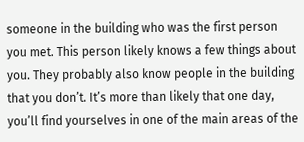someone in the building who was the first person you met. This person likely knows a few things about you. They probably also know people in the building that you don’t. It’s more than likely that one day, you’ll find yourselves in one of the main areas of the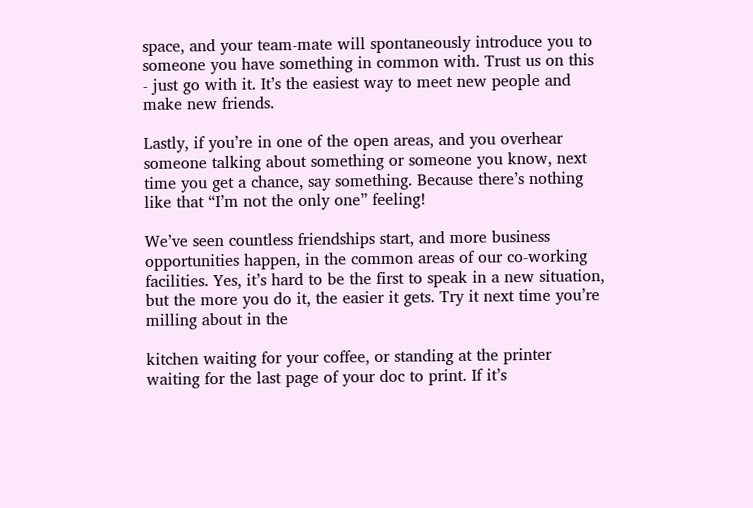space, and your team-mate will spontaneously introduce you to someone you have something in common with. Trust us on this - just go with it. It’s the easiest way to meet new people and make new friends.

Lastly, if you’re in one of the open areas, and you overhear someone talking about something or someone you know, next time you get a chance, say something. Because there’s nothing like that “I’m not the only one” feeling!

We’ve seen countless friendships start, and more business opportunities happen, in the common areas of our co-working facilities. Yes, it’s hard to be the first to speak in a new situation, but the more you do it, the easier it gets. Try it next time you’re milling about in the

kitchen waiting for your coffee, or standing at the printer waiting for the last page of your doc to print. If it’s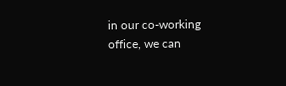in our co-working office, we can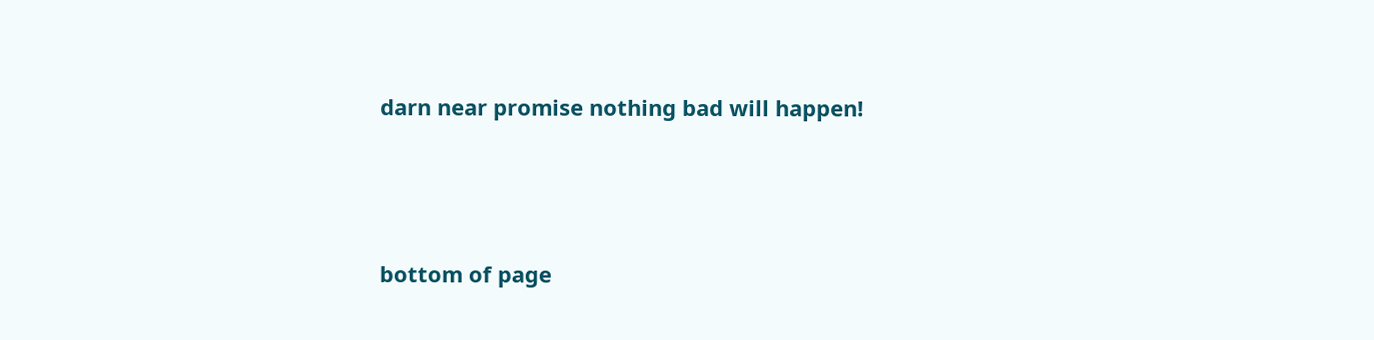darn near promise nothing bad will happen!



bottom of page